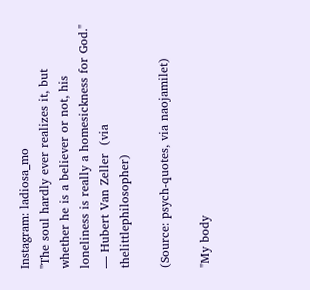Instagram: ladiosa_mo
"The soul hardly ever realizes it, but whether he is a believer or not, his loneliness is really a homesickness for God." — Hubert Van Zeller  (via thelittlephilosopher)

(Source: psych-quotes, via naojamilet)

"My body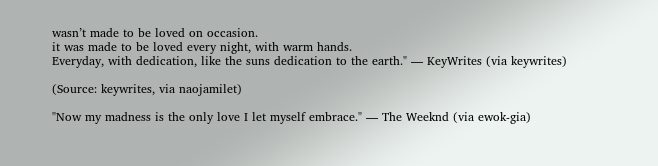wasn’t made to be loved on occasion.
it was made to be loved every night, with warm hands.
Everyday, with dedication, like the suns dedication to the earth." — KeyWrites (via keywrites)

(Source: keywrites, via naojamilet)

"Now my madness is the only love I let myself embrace." — The Weeknd (via ewok-gia)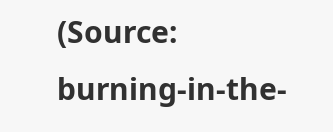(Source: burning-in-the-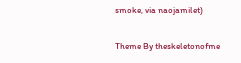smoke, via naojamilet)

Theme By theskeletonofme